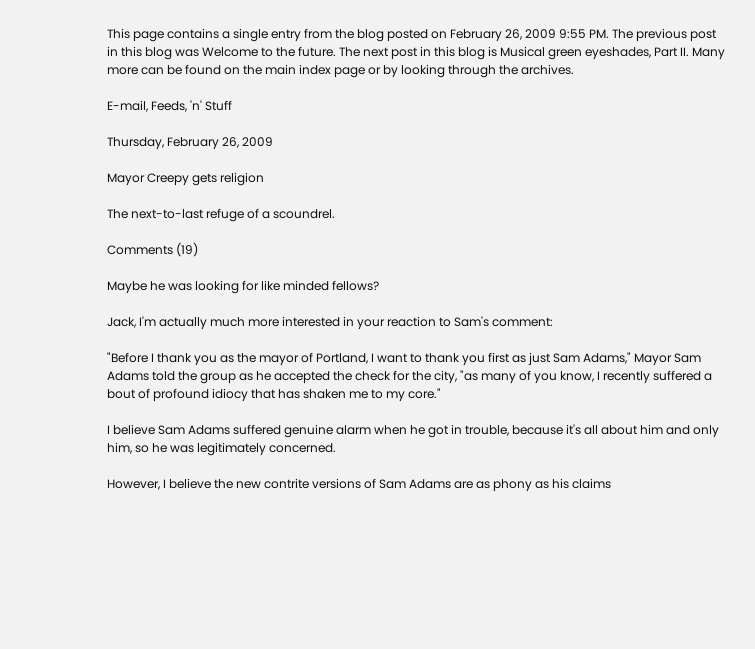This page contains a single entry from the blog posted on February 26, 2009 9:55 PM. The previous post in this blog was Welcome to the future. The next post in this blog is Musical green eyeshades, Part II. Many more can be found on the main index page or by looking through the archives.

E-mail, Feeds, 'n' Stuff

Thursday, February 26, 2009

Mayor Creepy gets religion

The next-to-last refuge of a scoundrel.

Comments (19)

Maybe he was looking for like minded fellows?

Jack, I'm actually much more interested in your reaction to Sam's comment:

"Before I thank you as the mayor of Portland, I want to thank you first as just Sam Adams," Mayor Sam Adams told the group as he accepted the check for the city, "as many of you know, I recently suffered a bout of profound idiocy that has shaken me to my core."

I believe Sam Adams suffered genuine alarm when he got in trouble, because it's all about him and only him, so he was legitimately concerned.

However, I believe the new contrite versions of Sam Adams are as phony as his claims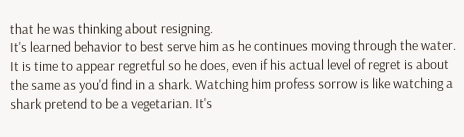that he was thinking about resigning.
It's learned behavior to best serve him as he continues moving through the water. It is time to appear regretful so he does, even if his actual level of regret is about the same as you'd find in a shark. Watching him profess sorrow is like watching a shark pretend to be a vegetarian. It's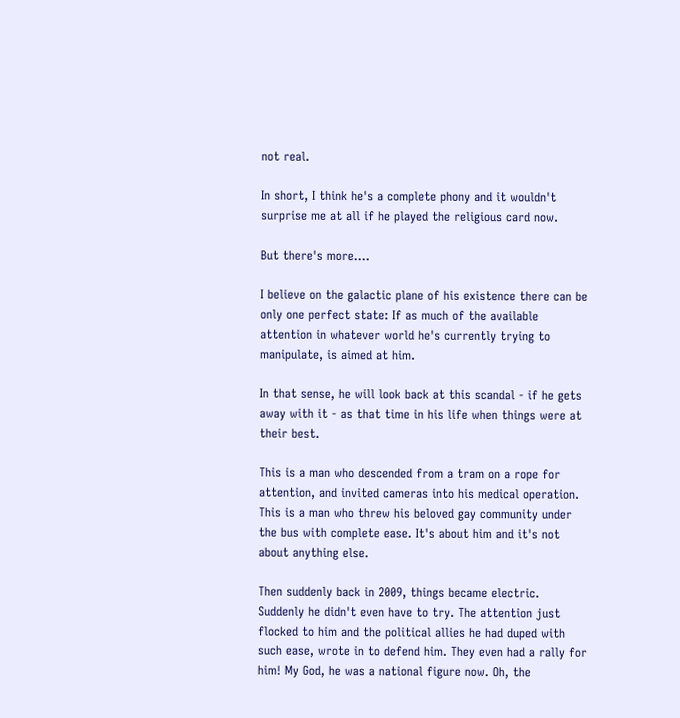not real.

In short, I think he's a complete phony and it wouldn't surprise me at all if he played the religious card now.

But there's more....

I believe on the galactic plane of his existence there can be only one perfect state: If as much of the available attention in whatever world he's currently trying to manipulate, is aimed at him.

In that sense, he will look back at this scandal - if he gets away with it - as that time in his life when things were at their best.

This is a man who descended from a tram on a rope for attention, and invited cameras into his medical operation. This is a man who threw his beloved gay community under the bus with complete ease. It's about him and it's not about anything else.

Then suddenly back in 2009, things became electric. Suddenly he didn't even have to try. The attention just flocked to him and the political allies he had duped with such ease, wrote in to defend him. They even had a rally for him! My God, he was a national figure now. Oh, the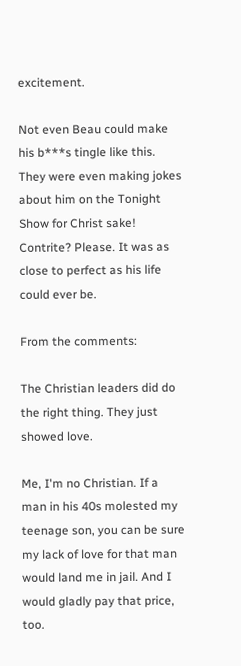excitement.

Not even Beau could make his b***s tingle like this. They were even making jokes about him on the Tonight Show for Christ sake! Contrite? Please. It was as close to perfect as his life could ever be.

From the comments:

The Christian leaders did do the right thing. They just showed love.

Me, I'm no Christian. If a man in his 40s molested my teenage son, you can be sure my lack of love for that man would land me in jail. And I would gladly pay that price, too.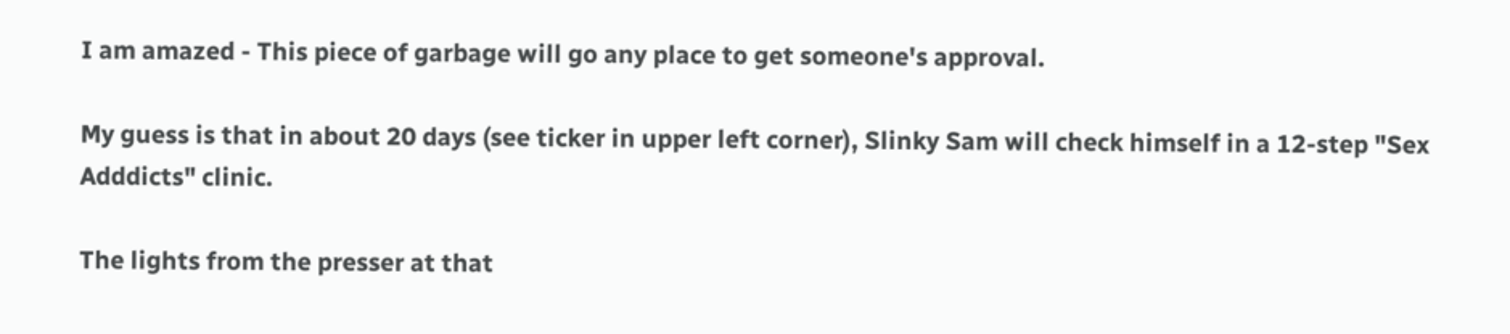I am amazed - This piece of garbage will go any place to get someone's approval.

My guess is that in about 20 days (see ticker in upper left corner), Slinky Sam will check himself in a 12-step "Sex Adddicts" clinic.

The lights from the presser at that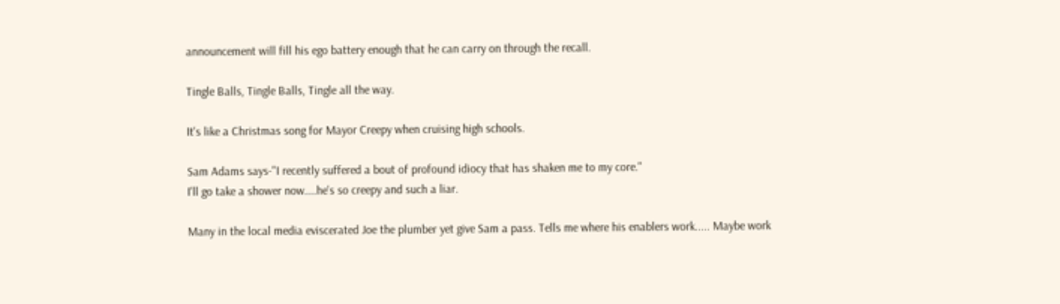announcement will fill his ego battery enough that he can carry on through the recall.

Tingle Balls, Tingle Balls, Tingle all the way.

It's like a Christmas song for Mayor Creepy when cruising high schools.

Sam Adams says-"I recently suffered a bout of profound idiocy that has shaken me to my core."
I'll go take a shower now....he's so creepy and such a liar.

Many in the local media eviscerated Joe the plumber yet give Sam a pass. Tells me where his enablers work..... Maybe work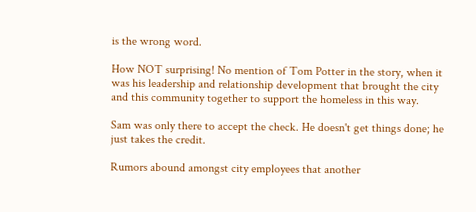is the wrong word.

How NOT surprising! No mention of Tom Potter in the story, when it was his leadership and relationship development that brought the city and this community together to support the homeless in this way.

Sam was only there to accept the check. He doesn't get things done; he just takes the credit.

Rumors abound amongst city employees that another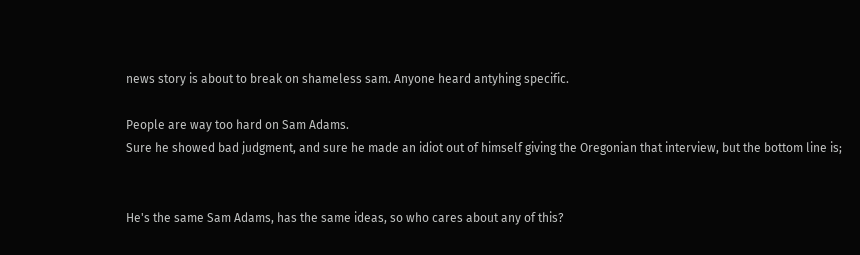news story is about to break on shameless sam. Anyone heard antyhing specific.

People are way too hard on Sam Adams.
Sure he showed bad judgment, and sure he made an idiot out of himself giving the Oregonian that interview, but the bottom line is;


He's the same Sam Adams, has the same ideas, so who cares about any of this?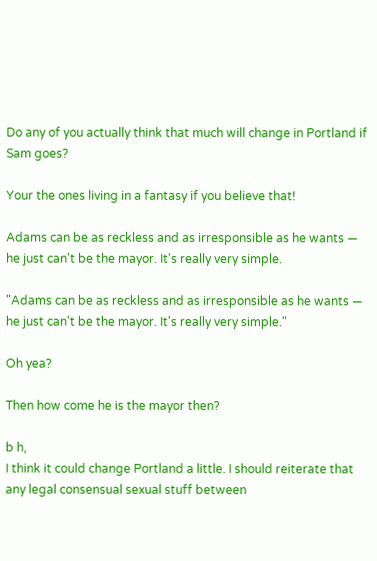Do any of you actually think that much will change in Portland if Sam goes?

Your the ones living in a fantasy if you believe that!

Adams can be as reckless and as irresponsible as he wants — he just can't be the mayor. It's really very simple.

"Adams can be as reckless and as irresponsible as he wants — he just can't be the mayor. It's really very simple."

Oh yea?

Then how come he is the mayor then?

b h,
I think it could change Portland a little. I should reiterate that any legal consensual sexual stuff between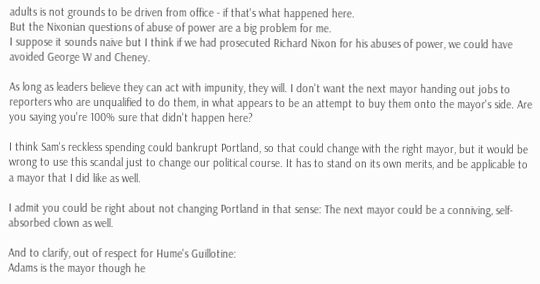adults is not grounds to be driven from office - if that's what happened here.
But the Nixonian questions of abuse of power are a big problem for me.
I suppose it sounds naive but I think if we had prosecuted Richard Nixon for his abuses of power, we could have avoided George W and Cheney.

As long as leaders believe they can act with impunity, they will. I don't want the next mayor handing out jobs to reporters who are unqualified to do them, in what appears to be an attempt to buy them onto the mayor's side. Are you saying you're 100% sure that didn't happen here?

I think Sam's reckless spending could bankrupt Portland, so that could change with the right mayor, but it would be wrong to use this scandal just to change our political course. It has to stand on its own merits, and be applicable to a mayor that I did like as well.

I admit you could be right about not changing Portland in that sense: The next mayor could be a conniving, self-absorbed clown as well.

And to clarify, out of respect for Hume's Guillotine:
Adams is the mayor though he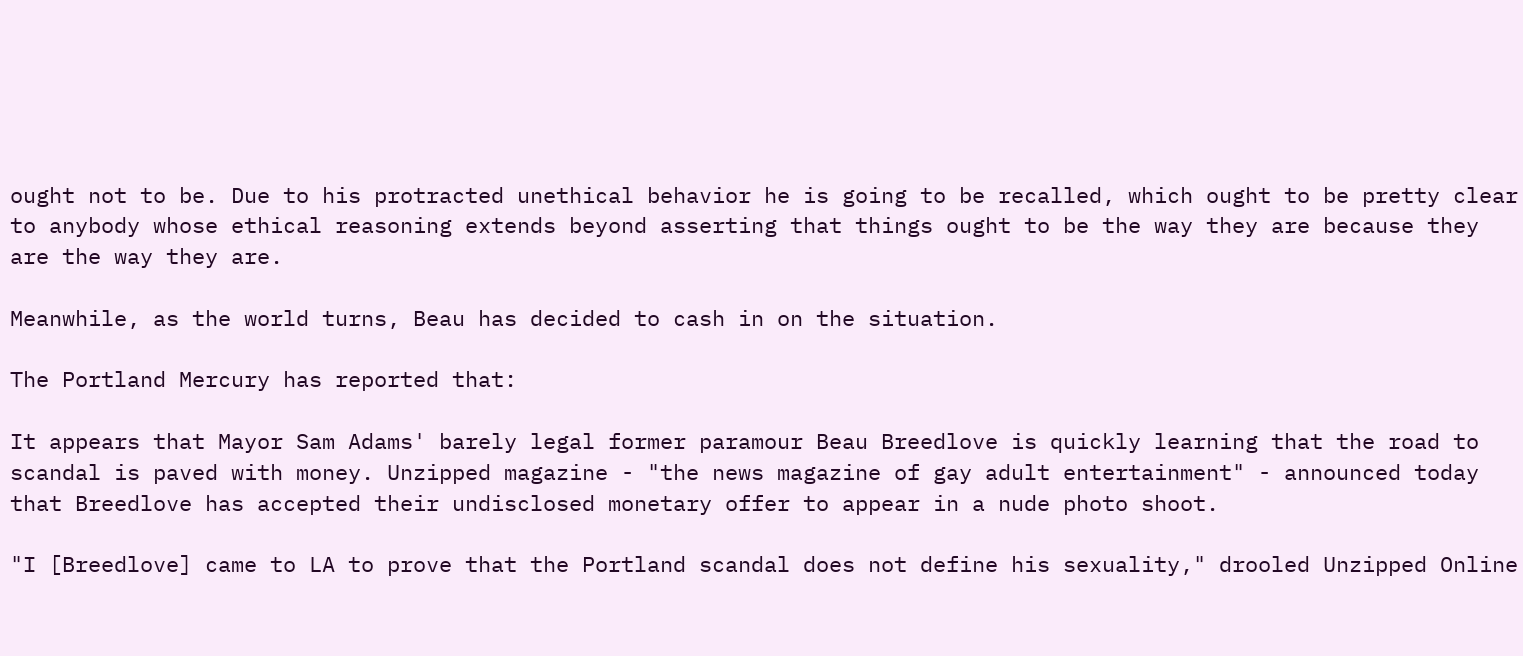ought not to be. Due to his protracted unethical behavior he is going to be recalled, which ought to be pretty clear to anybody whose ethical reasoning extends beyond asserting that things ought to be the way they are because they are the way they are.

Meanwhile, as the world turns, Beau has decided to cash in on the situation.

The Portland Mercury has reported that:

It appears that Mayor Sam Adams' barely legal former paramour Beau Breedlove is quickly learning that the road to scandal is paved with money. Unzipped magazine - "the news magazine of gay adult entertainment" - announced today that Breedlove has accepted their undisclosed monetary offer to appear in a nude photo shoot.

"I [Breedlove] came to LA to prove that the Portland scandal does not define his sexuality," drooled Unzipped Online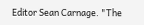Editor Sean Carnage. "The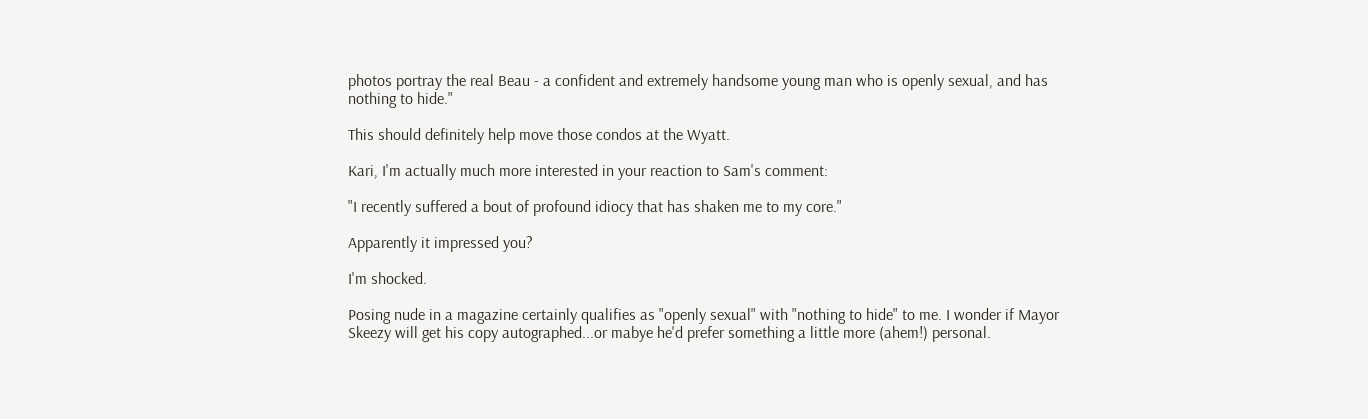photos portray the real Beau - a confident and extremely handsome young man who is openly sexual, and has nothing to hide."

This should definitely help move those condos at the Wyatt.

Kari, I'm actually much more interested in your reaction to Sam's comment:

"I recently suffered a bout of profound idiocy that has shaken me to my core."

Apparently it impressed you?

I'm shocked.

Posing nude in a magazine certainly qualifies as "openly sexual" with "nothing to hide" to me. I wonder if Mayor Skeezy will get his copy autographed...or mabye he'd prefer something a little more (ahem!) personal.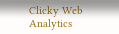Clicky Web Analytics